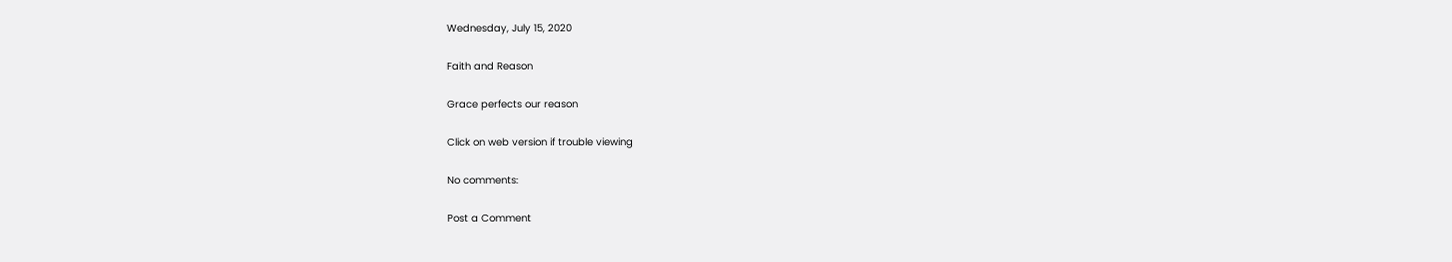Wednesday, July 15, 2020

Faith and Reason

Grace perfects our reason

Click on web version if trouble viewing

No comments:

Post a Comment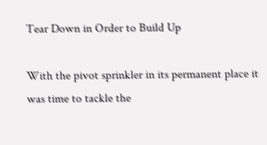Tear Down in Order to Build Up

With the pivot sprinkler in its permanent place it was time to tackle the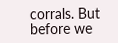corrals. But before we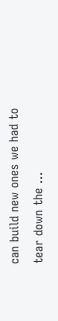can build new ones we had to tear down the ...